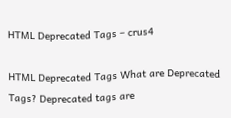HTML Deprecated Tags – crus4

HTML Deprecated Tags What are Deprecated Tags? Deprecated tags are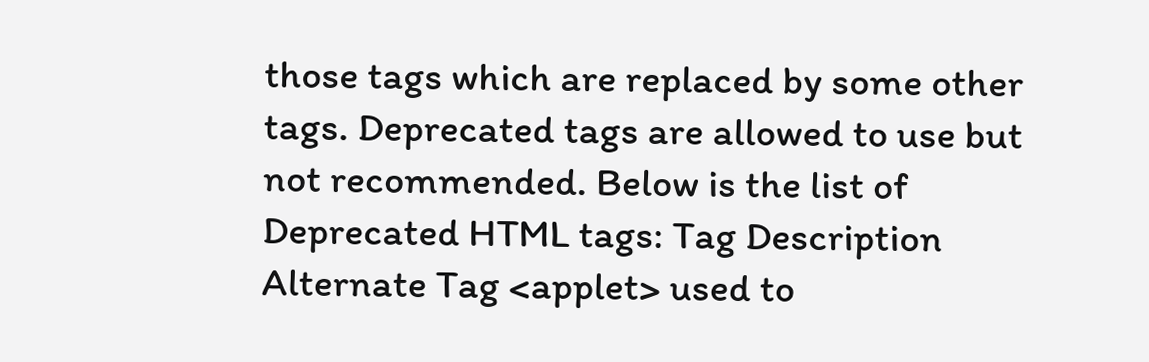those tags which are replaced by some other tags. Deprecated tags are allowed to use but not recommended. Below is the list of Deprecated HTML tags: Tag Description Alternate Tag <applet> used to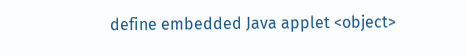define embedded Java applet <object>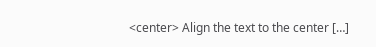<center> Align the text to the center […]